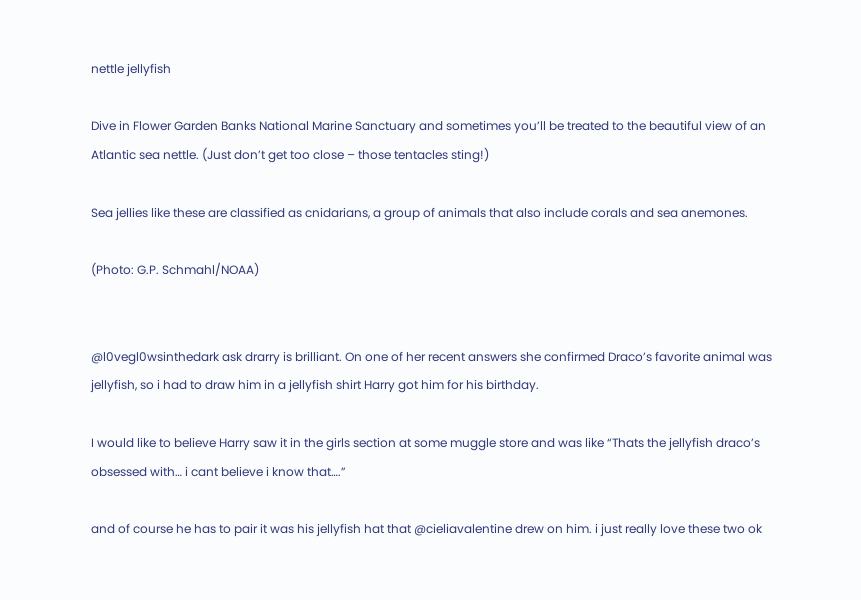nettle jellyfish

Dive in Flower Garden Banks National Marine Sanctuary and sometimes you’ll be treated to the beautiful view of an Atlantic sea nettle. (Just don’t get too close – those tentacles sting!)

Sea jellies like these are classified as cnidarians, a group of animals that also include corals and sea anemones.

(Photo: G.P. Schmahl/NOAA)


@l0vegl0wsinthedark ask drarry is brilliant. On one of her recent answers she confirmed Draco’s favorite animal was jellyfish, so i had to draw him in a jellyfish shirt Harry got him for his birthday.

I would like to believe Harry saw it in the girls section at some muggle store and was like “Thats the jellyfish draco’s obsessed with… i cant believe i know that….”

and of course he has to pair it was his jellyfish hat that @cieliavalentine drew on him. i just really love these two ok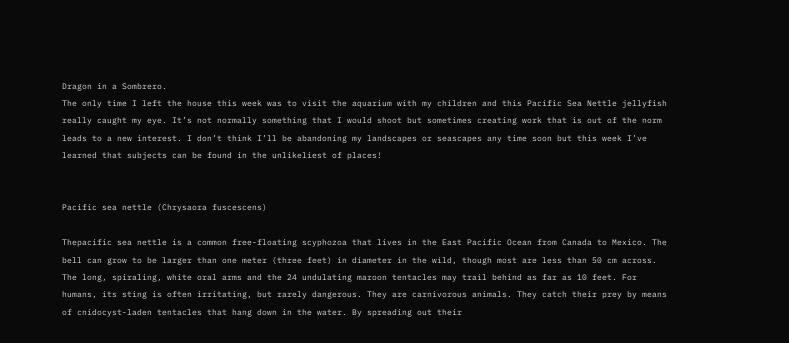Dragon in a Sombrero.
The only time I left the house this week was to visit the aquarium with my children and this Pacific Sea Nettle jellyfish really caught my eye. It’s not normally something that I would shoot but sometimes creating work that is out of the norm leads to a new interest. I don’t think I’ll be abandoning my landscapes or seascapes any time soon but this week I’ve learned that subjects can be found in the unlikeliest of places!


Pacific sea nettle (Chrysaora fuscescens)

Thepacific sea nettle is a common free-floating scyphozoa that lives in the East Pacific Ocean from Canada to Mexico. The bell can grow to be larger than one meter (three feet) in diameter in the wild, though most are less than 50 cm across. The long, spiraling, white oral arms and the 24 undulating maroon tentacles may trail behind as far as 10 feet. For humans, its sting is often irritating, but rarely dangerous. They are carnivorous animals. They catch their prey by means of cnidocyst-laden tentacles that hang down in the water. By spreading out their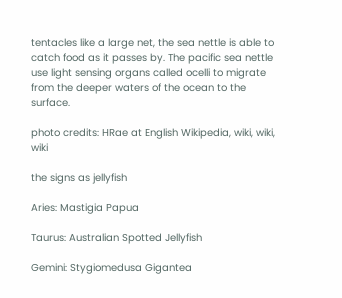tentacles like a large net, the sea nettle is able to catch food as it passes by. The pacific sea nettle use light sensing organs called ocelli to migrate from the deeper waters of the ocean to the surface.

photo credits: HRae at English Wikipedia, wiki, wiki, wiki

the signs as jellyfish

Aries: Mastigia Papua

Taurus: Australian Spotted Jellyfish

Gemini: Stygiomedusa Gigantea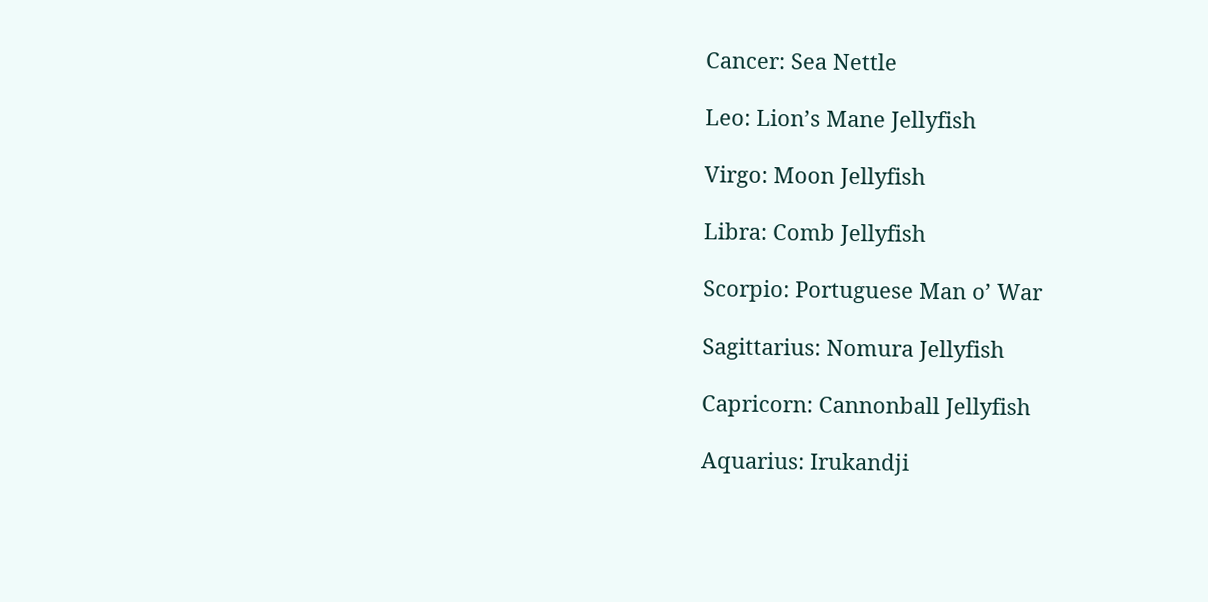Cancer: Sea Nettle

Leo: Lion’s Mane Jellyfish

Virgo: Moon Jellyfish

Libra: Comb Jellyfish

Scorpio: Portuguese Man o’ War

Sagittarius: Nomura Jellyfish

Capricorn: Cannonball Jellyfish

Aquarius: Irukandji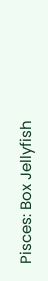Pisces: Box Jellyfish